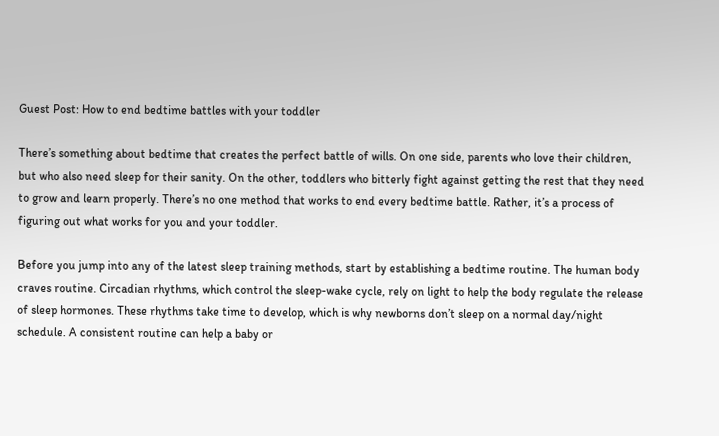Guest Post: How to end bedtime battles with your toddler

There’s something about bedtime that creates the perfect battle of wills. On one side, parents who love their children, but who also need sleep for their sanity. On the other, toddlers who bitterly fight against getting the rest that they need to grow and learn properly. There’s no one method that works to end every bedtime battle. Rather, it’s a process of figuring out what works for you and your toddler.

Before you jump into any of the latest sleep training methods, start by establishing a bedtime routine. The human body craves routine. Circadian rhythms, which control the sleep-wake cycle, rely on light to help the body regulate the release of sleep hormones. These rhythms take time to develop, which is why newborns don’t sleep on a normal day/night schedule. A consistent routine can help a baby or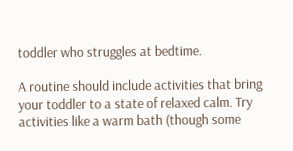toddler who struggles at bedtime.

A routine should include activities that bring your toddler to a state of relaxed calm. Try activities like a warm bath (though some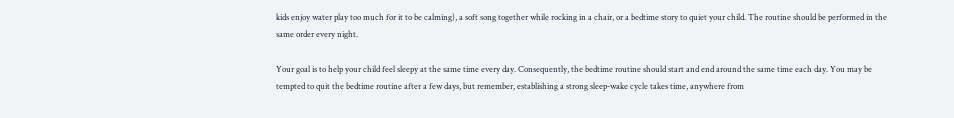kids enjoy water play too much for it to be calming), a soft song together while rocking in a chair, or a bedtime story to quiet your child. The routine should be performed in the same order every night.

Your goal is to help your child feel sleepy at the same time every day. Consequently, the bedtime routine should start and end around the same time each day. You may be tempted to quit the bedtime routine after a few days, but remember, establishing a strong sleep-wake cycle takes time, anywhere from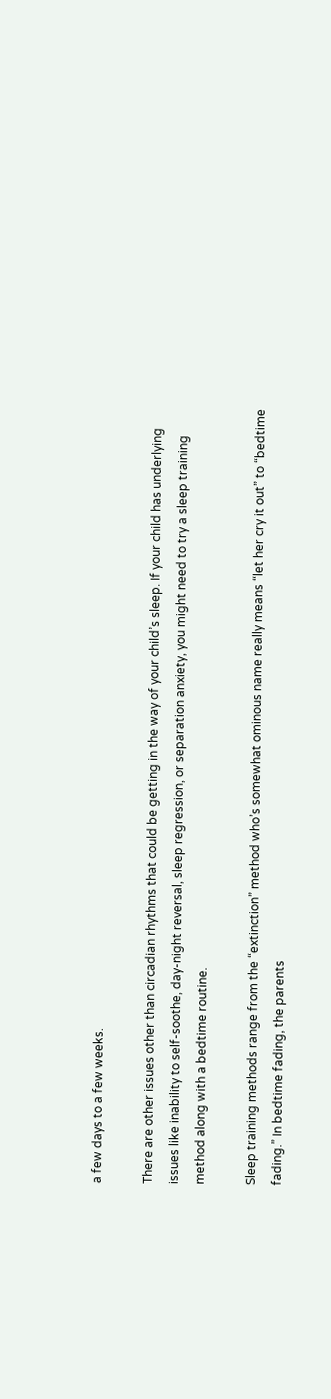a few days to a few weeks.

There are other issues other than circadian rhythms that could be getting in the way of your child’s sleep. If your child has underlying issues like inability to self-soothe, day-night reversal, sleep regression, or separation anxiety, you might need to try a sleep training method along with a bedtime routine.

Sleep training methods range from the “extinction” method who’s somewhat ominous name really means “let her cry it out” to “bedtime fading.” In bedtime fading, the parents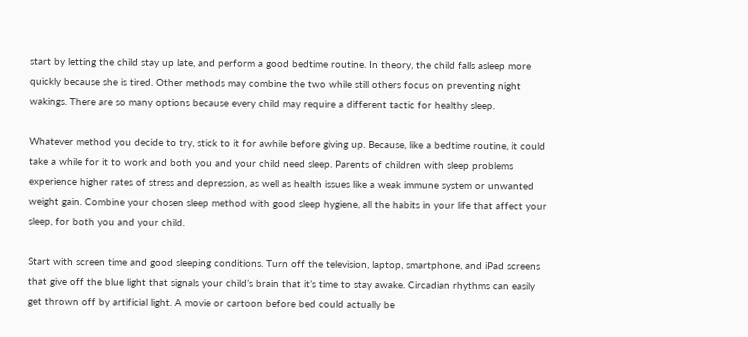start by letting the child stay up late, and perform a good bedtime routine. In theory, the child falls asleep more quickly because she is tired. Other methods may combine the two while still others focus on preventing night wakings. There are so many options because every child may require a different tactic for healthy sleep.

Whatever method you decide to try, stick to it for awhile before giving up. Because, like a bedtime routine, it could take a while for it to work and both you and your child need sleep. Parents of children with sleep problems experience higher rates of stress and depression, as well as health issues like a weak immune system or unwanted weight gain. Combine your chosen sleep method with good sleep hygiene, all the habits in your life that affect your sleep, for both you and your child.

Start with screen time and good sleeping conditions. Turn off the television, laptop, smartphone, and iPad screens that give off the blue light that signals your child’s brain that it’s time to stay awake. Circadian rhythms can easily get thrown off by artificial light. A movie or cartoon before bed could actually be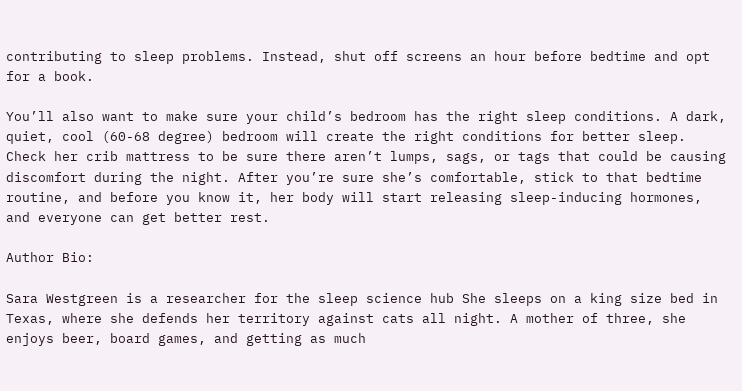contributing to sleep problems. Instead, shut off screens an hour before bedtime and opt for a book.

You’ll also want to make sure your child’s bedroom has the right sleep conditions. A dark, quiet, cool (60-68 degree) bedroom will create the right conditions for better sleep. Check her crib mattress to be sure there aren’t lumps, sags, or tags that could be causing discomfort during the night. After you’re sure she’s comfortable, stick to that bedtime routine, and before you know it, her body will start releasing sleep-inducing hormones, and everyone can get better rest.

Author Bio:

Sara Westgreen is a researcher for the sleep science hub She sleeps on a king size bed in Texas, where she defends her territory against cats all night. A mother of three, she enjoys beer, board games, and getting as much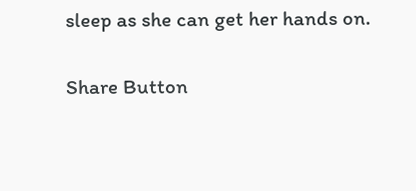sleep as she can get her hands on.

Share Button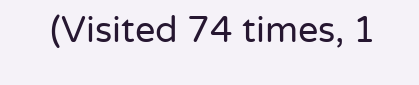(Visited 74 times, 1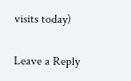visits today)

Leave a Reply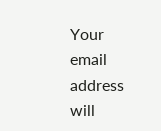Your email address will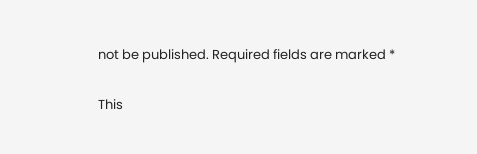not be published. Required fields are marked *

This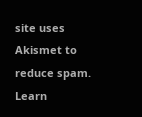site uses Akismet to reduce spam. Learn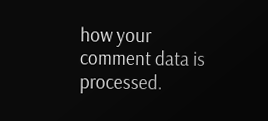how your comment data is processed.